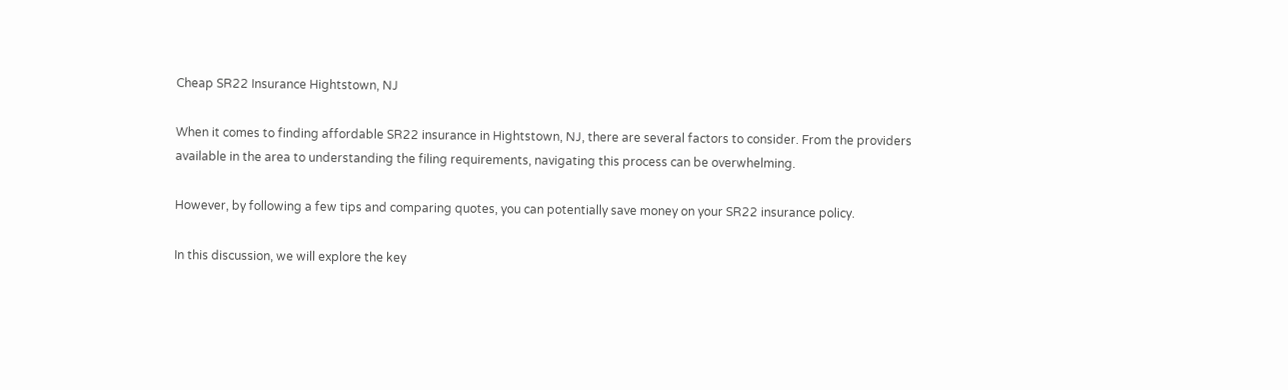Cheap SR22 Insurance Hightstown, NJ

When it comes to finding affordable SR22 insurance in Hightstown, NJ, there are several factors to consider. From the providers available in the area to understanding the filing requirements, navigating this process can be overwhelming.

However, by following a few tips and comparing quotes, you can potentially save money on your SR22 insurance policy.

In this discussion, we will explore the key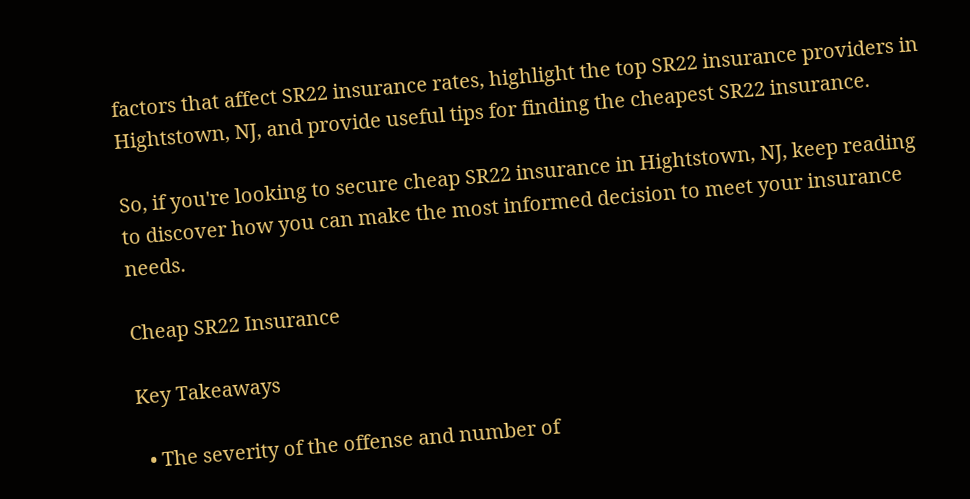factors that affect SR22 insurance rates, highlight the top SR22 insurance providers in Hightstown, NJ, and provide useful tips for finding the cheapest SR22 insurance.

So, if you're looking to secure cheap SR22 insurance in Hightstown, NJ, keep reading to discover how you can make the most informed decision to meet your insurance needs.

Cheap SR22 Insurance

Key Takeaways

  • The severity of the offense and number of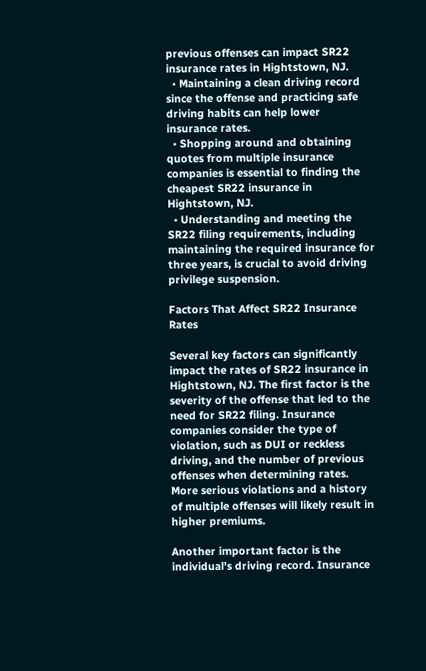previous offenses can impact SR22 insurance rates in Hightstown, NJ.
  • Maintaining a clean driving record since the offense and practicing safe driving habits can help lower insurance rates.
  • Shopping around and obtaining quotes from multiple insurance companies is essential to finding the cheapest SR22 insurance in Hightstown, NJ.
  • Understanding and meeting the SR22 filing requirements, including maintaining the required insurance for three years, is crucial to avoid driving privilege suspension.

Factors That Affect SR22 Insurance Rates

Several key factors can significantly impact the rates of SR22 insurance in Hightstown, NJ. The first factor is the severity of the offense that led to the need for SR22 filing. Insurance companies consider the type of violation, such as DUI or reckless driving, and the number of previous offenses when determining rates. More serious violations and a history of multiple offenses will likely result in higher premiums.

Another important factor is the individual's driving record. Insurance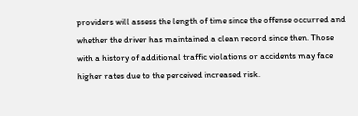providers will assess the length of time since the offense occurred and whether the driver has maintained a clean record since then. Those with a history of additional traffic violations or accidents may face higher rates due to the perceived increased risk.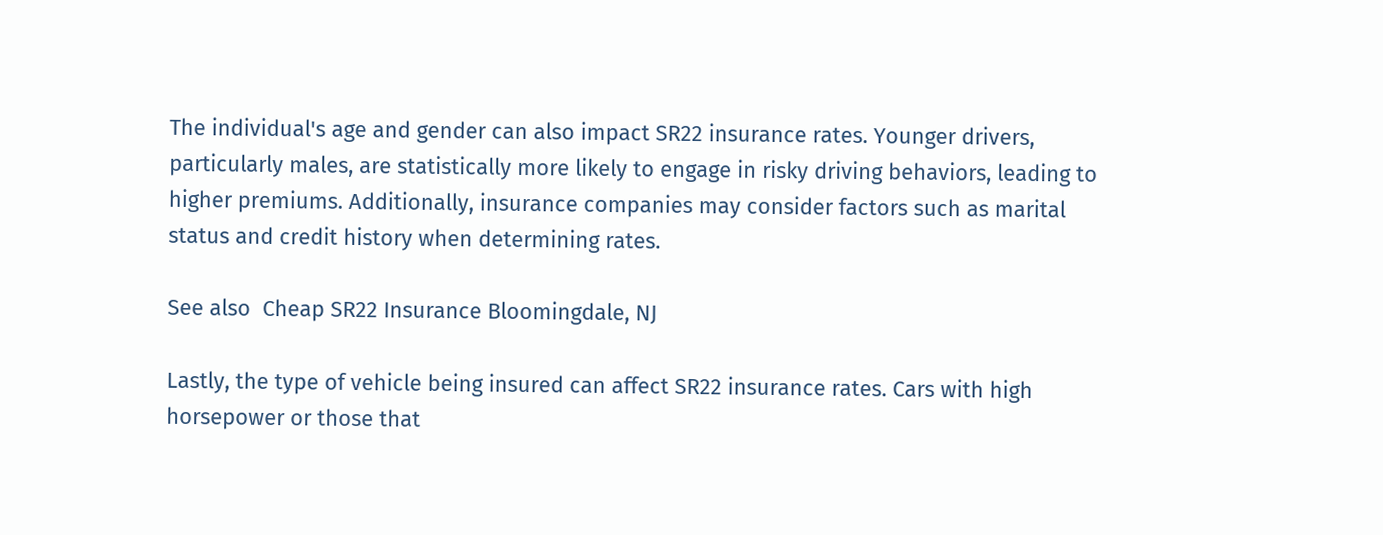The individual's age and gender can also impact SR22 insurance rates. Younger drivers, particularly males, are statistically more likely to engage in risky driving behaviors, leading to higher premiums. Additionally, insurance companies may consider factors such as marital status and credit history when determining rates.

See also  Cheap SR22 Insurance Bloomingdale, NJ

Lastly, the type of vehicle being insured can affect SR22 insurance rates. Cars with high horsepower or those that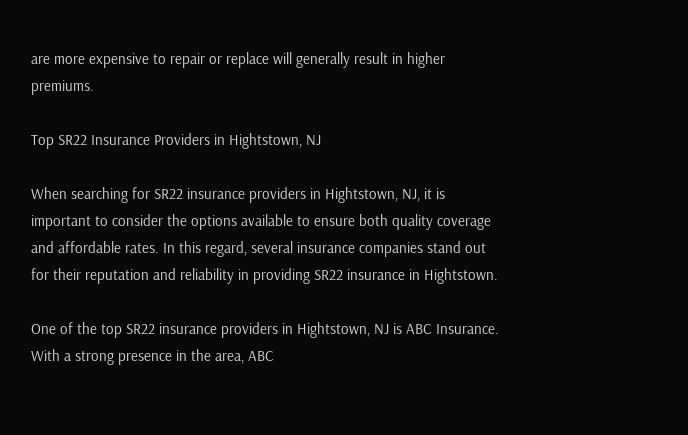are more expensive to repair or replace will generally result in higher premiums.

Top SR22 Insurance Providers in Hightstown, NJ

When searching for SR22 insurance providers in Hightstown, NJ, it is important to consider the options available to ensure both quality coverage and affordable rates. In this regard, several insurance companies stand out for their reputation and reliability in providing SR22 insurance in Hightstown.

One of the top SR22 insurance providers in Hightstown, NJ is ABC Insurance. With a strong presence in the area, ABC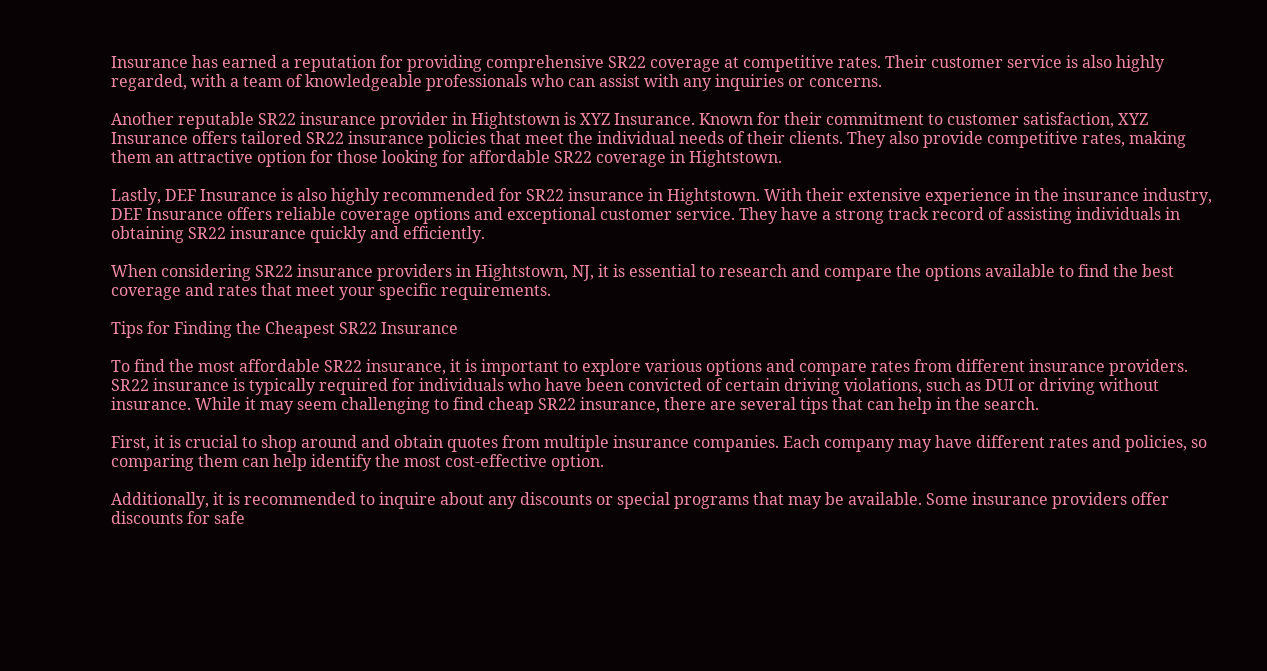Insurance has earned a reputation for providing comprehensive SR22 coverage at competitive rates. Their customer service is also highly regarded, with a team of knowledgeable professionals who can assist with any inquiries or concerns.

Another reputable SR22 insurance provider in Hightstown is XYZ Insurance. Known for their commitment to customer satisfaction, XYZ Insurance offers tailored SR22 insurance policies that meet the individual needs of their clients. They also provide competitive rates, making them an attractive option for those looking for affordable SR22 coverage in Hightstown.

Lastly, DEF Insurance is also highly recommended for SR22 insurance in Hightstown. With their extensive experience in the insurance industry, DEF Insurance offers reliable coverage options and exceptional customer service. They have a strong track record of assisting individuals in obtaining SR22 insurance quickly and efficiently.

When considering SR22 insurance providers in Hightstown, NJ, it is essential to research and compare the options available to find the best coverage and rates that meet your specific requirements.

Tips for Finding the Cheapest SR22 Insurance

To find the most affordable SR22 insurance, it is important to explore various options and compare rates from different insurance providers. SR22 insurance is typically required for individuals who have been convicted of certain driving violations, such as DUI or driving without insurance. While it may seem challenging to find cheap SR22 insurance, there are several tips that can help in the search.

First, it is crucial to shop around and obtain quotes from multiple insurance companies. Each company may have different rates and policies, so comparing them can help identify the most cost-effective option.

Additionally, it is recommended to inquire about any discounts or special programs that may be available. Some insurance providers offer discounts for safe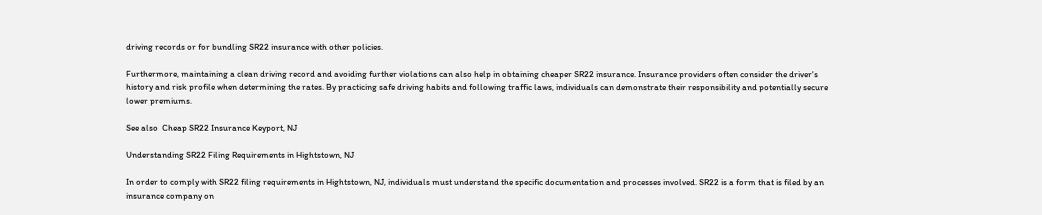driving records or for bundling SR22 insurance with other policies.

Furthermore, maintaining a clean driving record and avoiding further violations can also help in obtaining cheaper SR22 insurance. Insurance providers often consider the driver's history and risk profile when determining the rates. By practicing safe driving habits and following traffic laws, individuals can demonstrate their responsibility and potentially secure lower premiums.

See also  Cheap SR22 Insurance Keyport, NJ

Understanding SR22 Filing Requirements in Hightstown, NJ

In order to comply with SR22 filing requirements in Hightstown, NJ, individuals must understand the specific documentation and processes involved. SR22 is a form that is filed by an insurance company on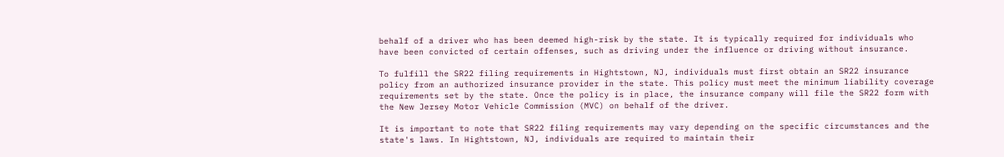behalf of a driver who has been deemed high-risk by the state. It is typically required for individuals who have been convicted of certain offenses, such as driving under the influence or driving without insurance.

To fulfill the SR22 filing requirements in Hightstown, NJ, individuals must first obtain an SR22 insurance policy from an authorized insurance provider in the state. This policy must meet the minimum liability coverage requirements set by the state. Once the policy is in place, the insurance company will file the SR22 form with the New Jersey Motor Vehicle Commission (MVC) on behalf of the driver.

It is important to note that SR22 filing requirements may vary depending on the specific circumstances and the state's laws. In Hightstown, NJ, individuals are required to maintain their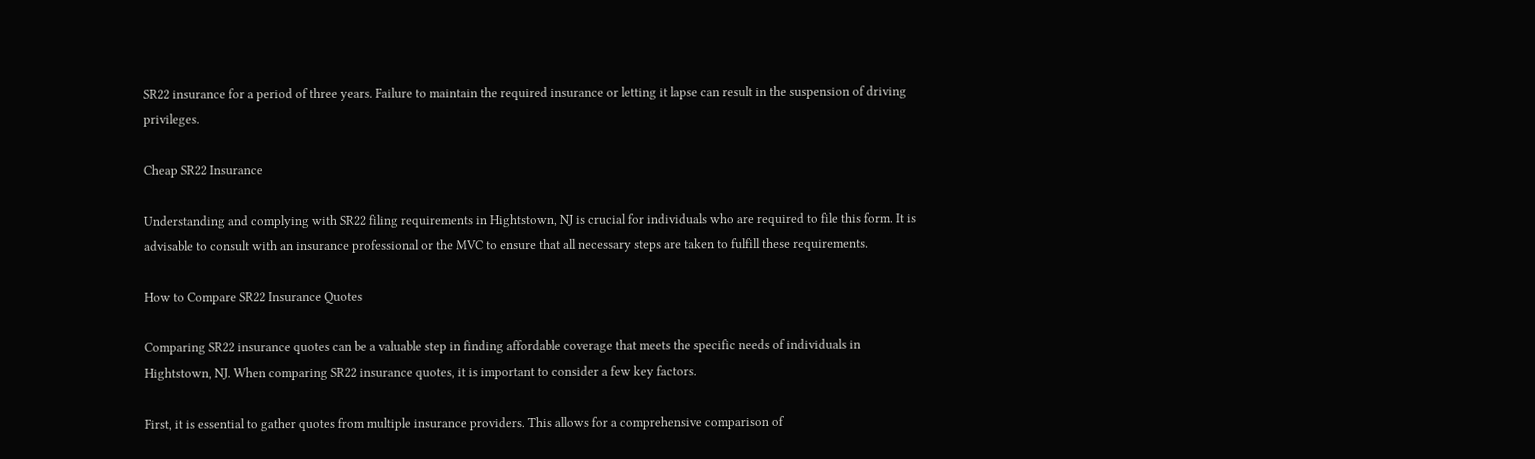SR22 insurance for a period of three years. Failure to maintain the required insurance or letting it lapse can result in the suspension of driving privileges.

Cheap SR22 Insurance

Understanding and complying with SR22 filing requirements in Hightstown, NJ is crucial for individuals who are required to file this form. It is advisable to consult with an insurance professional or the MVC to ensure that all necessary steps are taken to fulfill these requirements.

How to Compare SR22 Insurance Quotes

Comparing SR22 insurance quotes can be a valuable step in finding affordable coverage that meets the specific needs of individuals in Hightstown, NJ. When comparing SR22 insurance quotes, it is important to consider a few key factors.

First, it is essential to gather quotes from multiple insurance providers. This allows for a comprehensive comparison of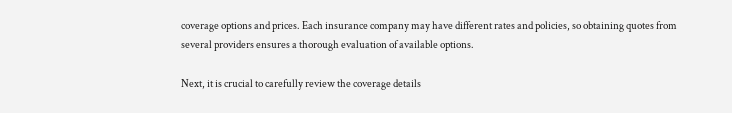coverage options and prices. Each insurance company may have different rates and policies, so obtaining quotes from several providers ensures a thorough evaluation of available options.

Next, it is crucial to carefully review the coverage details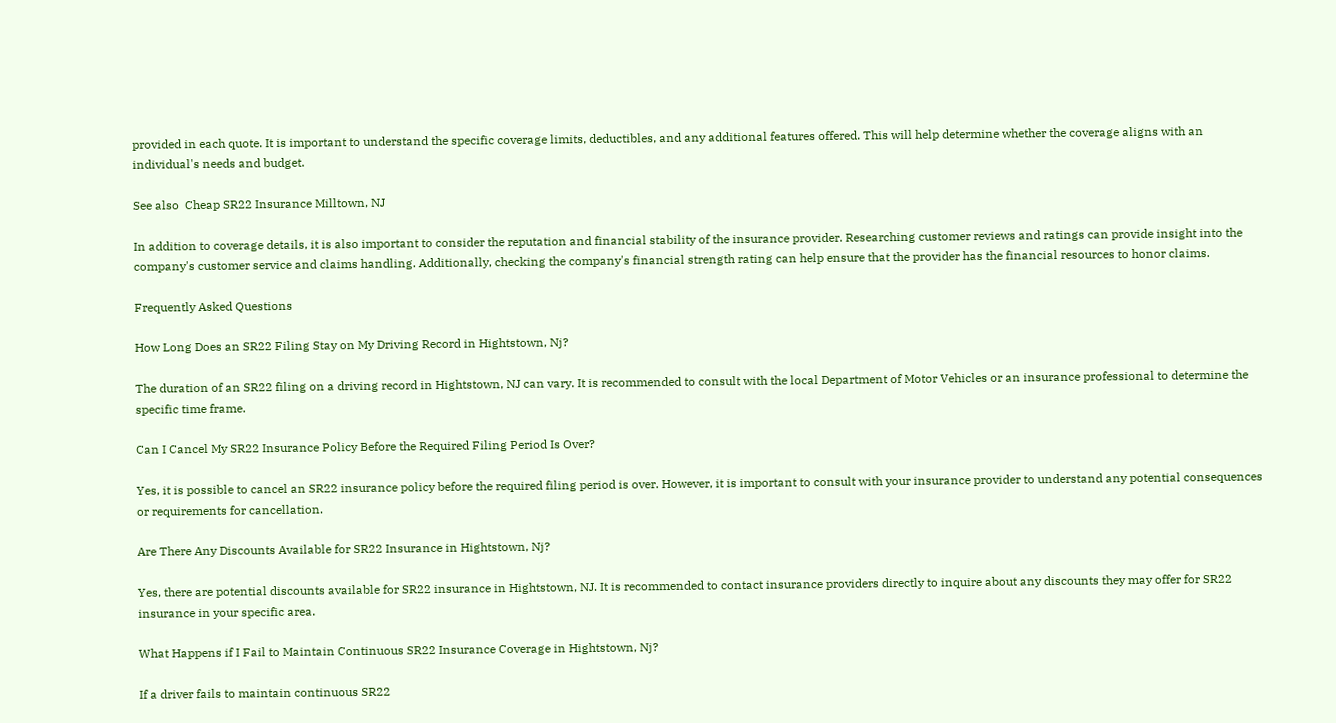provided in each quote. It is important to understand the specific coverage limits, deductibles, and any additional features offered. This will help determine whether the coverage aligns with an individual's needs and budget.

See also  Cheap SR22 Insurance Milltown, NJ

In addition to coverage details, it is also important to consider the reputation and financial stability of the insurance provider. Researching customer reviews and ratings can provide insight into the company's customer service and claims handling. Additionally, checking the company's financial strength rating can help ensure that the provider has the financial resources to honor claims.

Frequently Asked Questions

How Long Does an SR22 Filing Stay on My Driving Record in Hightstown, Nj?

The duration of an SR22 filing on a driving record in Hightstown, NJ can vary. It is recommended to consult with the local Department of Motor Vehicles or an insurance professional to determine the specific time frame.

Can I Cancel My SR22 Insurance Policy Before the Required Filing Period Is Over?

Yes, it is possible to cancel an SR22 insurance policy before the required filing period is over. However, it is important to consult with your insurance provider to understand any potential consequences or requirements for cancellation.

Are There Any Discounts Available for SR22 Insurance in Hightstown, Nj?

Yes, there are potential discounts available for SR22 insurance in Hightstown, NJ. It is recommended to contact insurance providers directly to inquire about any discounts they may offer for SR22 insurance in your specific area.

What Happens if I Fail to Maintain Continuous SR22 Insurance Coverage in Hightstown, Nj?

If a driver fails to maintain continuous SR22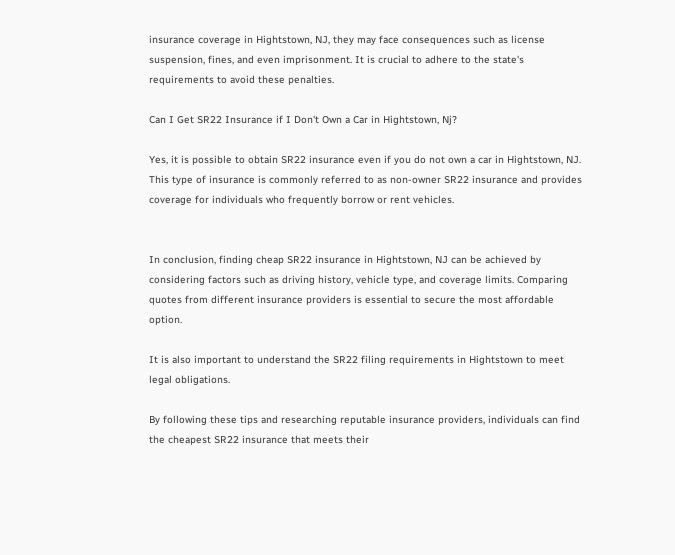insurance coverage in Hightstown, NJ, they may face consequences such as license suspension, fines, and even imprisonment. It is crucial to adhere to the state's requirements to avoid these penalties.

Can I Get SR22 Insurance if I Don't Own a Car in Hightstown, Nj?

Yes, it is possible to obtain SR22 insurance even if you do not own a car in Hightstown, NJ. This type of insurance is commonly referred to as non-owner SR22 insurance and provides coverage for individuals who frequently borrow or rent vehicles.


In conclusion, finding cheap SR22 insurance in Hightstown, NJ can be achieved by considering factors such as driving history, vehicle type, and coverage limits. Comparing quotes from different insurance providers is essential to secure the most affordable option.

It is also important to understand the SR22 filing requirements in Hightstown to meet legal obligations.

By following these tips and researching reputable insurance providers, individuals can find the cheapest SR22 insurance that meets their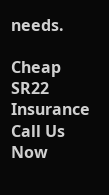needs.

Cheap SR22 Insurance
Call Us Now